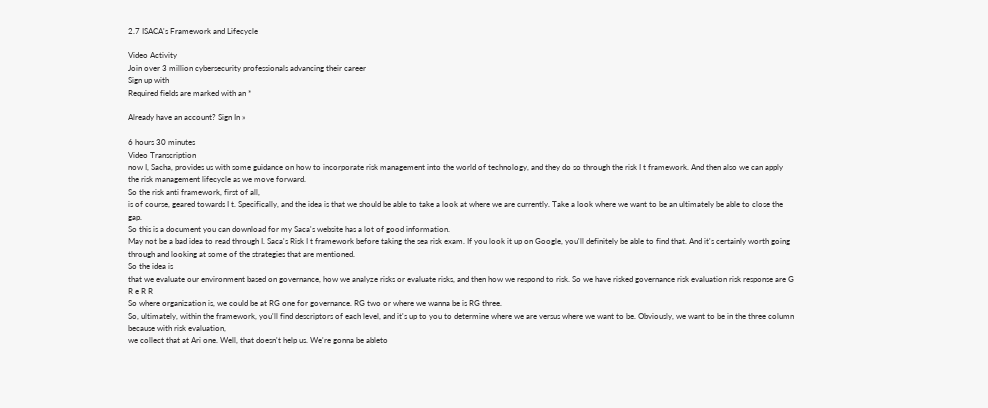2.7 ISACA's Framework and Lifecycle

Video Activity
Join over 3 million cybersecurity professionals advancing their career
Sign up with
Required fields are marked with an *

Already have an account? Sign In »

6 hours 30 minutes
Video Transcription
now I, Sacha, provides us with some guidance on how to incorporate risk management into the world of technology, and they do so through the risk I t framework. And then also we can apply the risk management lifecycle as we move forward.
So the risk anti framework, first of all,
is of course, geared towards I t. Specifically, and the idea is that we should be able to take a look at where we are currently. Take a look where we want to be an ultimately be able to close the gap.
So this is a document you can download for my Saca's website has a lot of good information.
May not be a bad idea to read through I. Saca's Risk I t framework before taking the sea risk exam. If you look it up on Google, you'll definitely be able to find that. And it's certainly worth going through and looking at some of the strategies that are mentioned.
So the idea is
that we evaluate our environment based on governance, how we analyze risks or evaluate risks, and then how we respond to risk. So we have risked governance risk evaluation risk response are G R e R R
So where organization is, we could be at RG one for governance. RG two or where we wanna be is RG three.
So, ultimately, within the framework, you'll find descriptors of each level, and it's up to you to determine where we are versus where we want to be. Obviously, we want to be in the three column because with risk evaluation,
we collect that at Ari one. Well, that doesn't help us. We're gonna be ableto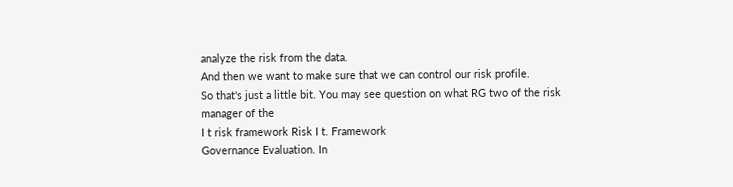analyze the risk from the data.
And then we want to make sure that we can control our risk profile.
So that's just a little bit. You may see question on what RG two of the risk manager of the
I t risk framework Risk I t. Framework
Governance Evaluation. In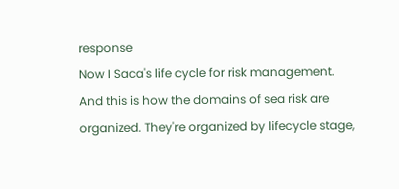response
Now I Saca's life cycle for risk management.
And this is how the domains of sea risk are organized. They're organized by lifecycle stage,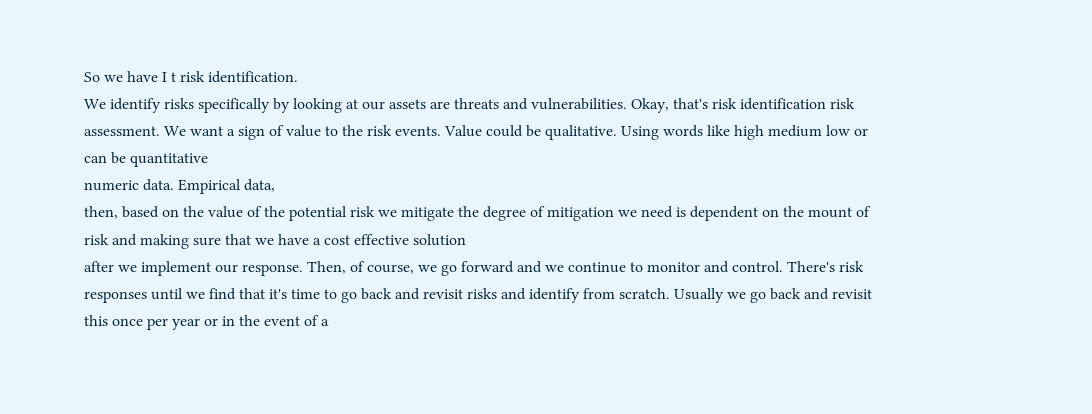So we have I t risk identification.
We identify risks specifically by looking at our assets are threats and vulnerabilities. Okay, that's risk identification risk assessment. We want a sign of value to the risk events. Value could be qualitative. Using words like high medium low or can be quantitative
numeric data. Empirical data,
then, based on the value of the potential risk we mitigate the degree of mitigation we need is dependent on the mount of risk and making sure that we have a cost effective solution
after we implement our response. Then, of course, we go forward and we continue to monitor and control. There's risk responses until we find that it's time to go back and revisit risks and identify from scratch. Usually we go back and revisit this once per year or in the event of a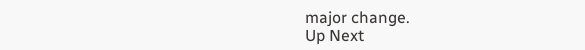major change.
Up Next